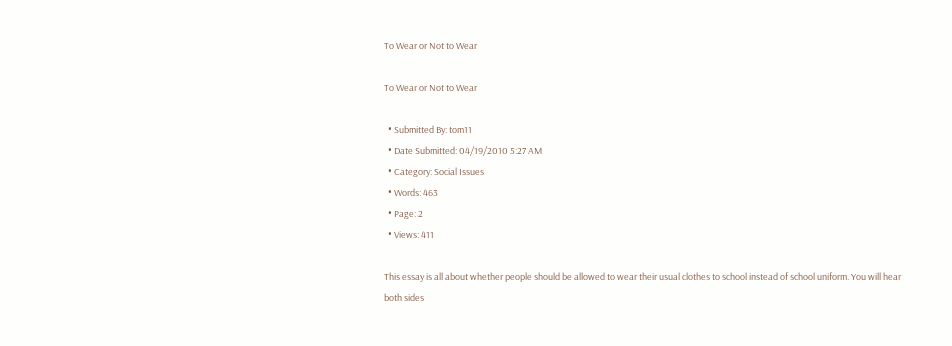To Wear or Not to Wear

To Wear or Not to Wear

  • Submitted By: tom11
  • Date Submitted: 04/19/2010 5:27 AM
  • Category: Social Issues
  • Words: 463
  • Page: 2
  • Views: 411

This essay is all about whether people should be allowed to wear their usual clothes to school instead of school uniform. You will hear both sides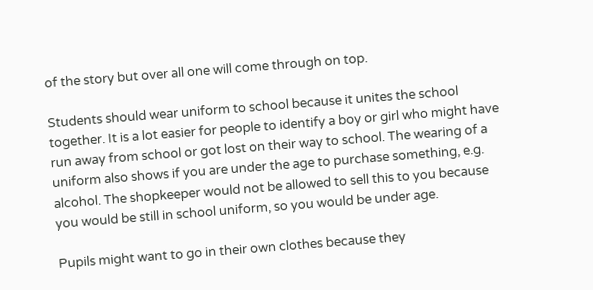of the story but over all one will come through on top.

Students should wear uniform to school because it unites the school together. It is a lot easier for people to identify a boy or girl who might have run away from school or got lost on their way to school. The wearing of a uniform also shows if you are under the age to purchase something, e.g. alcohol. The shopkeeper would not be allowed to sell this to you because you would be still in school uniform, so you would be under age.

Pupils might want to go in their own clothes because they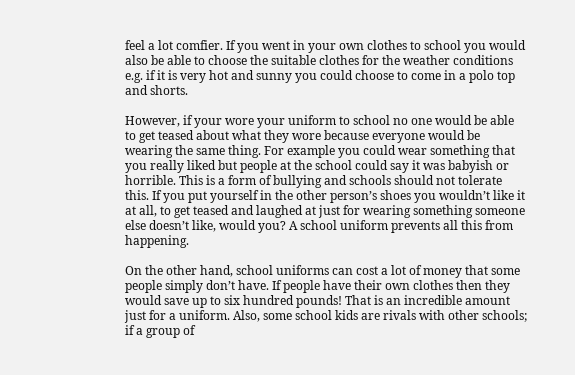feel a lot comfier. If you went in your own clothes to school you would also be able to choose the suitable clothes for the weather conditions e.g. if it is very hot and sunny you could choose to come in a polo top and shorts.

However, if your wore your uniform to school no one would be able to get teased about what they wore because everyone would be wearing the same thing. For example you could wear something that you really liked but people at the school could say it was babyish or horrible. This is a form of bullying and schools should not tolerate this. If you put yourself in the other person’s shoes you wouldn’t like it at all, to get teased and laughed at just for wearing something someone else doesn’t like, would you? A school uniform prevents all this from happening.

On the other hand, school uniforms can cost a lot of money that some people simply don’t have. If people have their own clothes then they would save up to six hundred pounds! That is an incredible amount just for a uniform. Also, some school kids are rivals with other schools; if a group of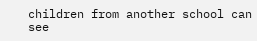children from another school can see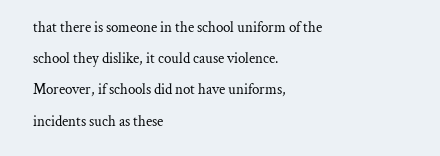that there is someone in the school uniform of the school they dislike, it could cause violence. Moreover, if schools did not have uniforms, incidents such as these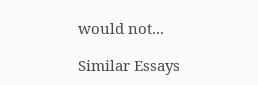would not...

Similar Essays